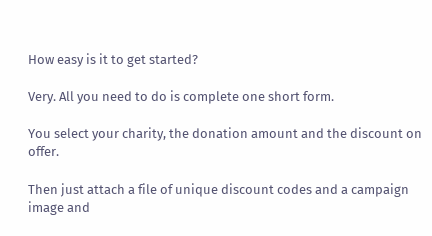How easy is it to get started?

Very. All you need to do is complete one short form.

You select your charity, the donation amount and the discount on offer.

Then just attach a file of unique discount codes and a campaign image and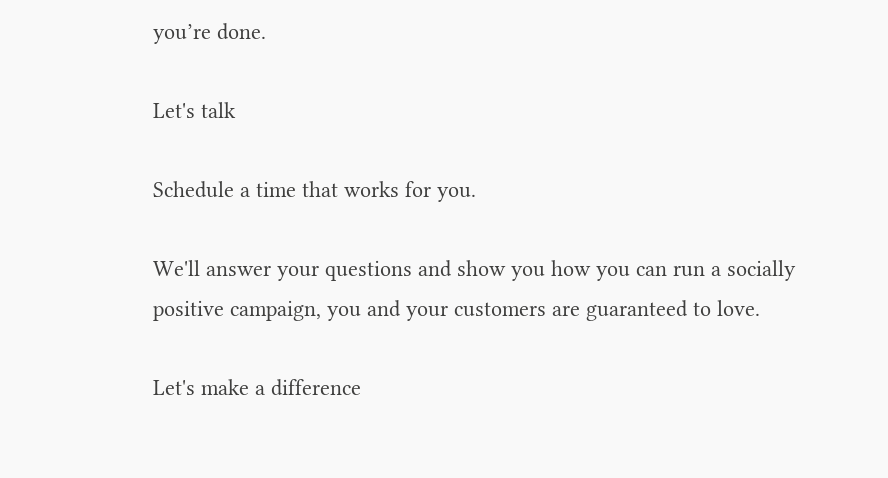you’re done.

Let's talk

Schedule a time that works for you.

We'll answer your questions and show you how you can run a socially positive campaign, you and your customers are guaranteed to love.

Let's make a difference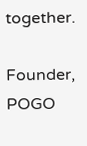together.

Founder, POGO